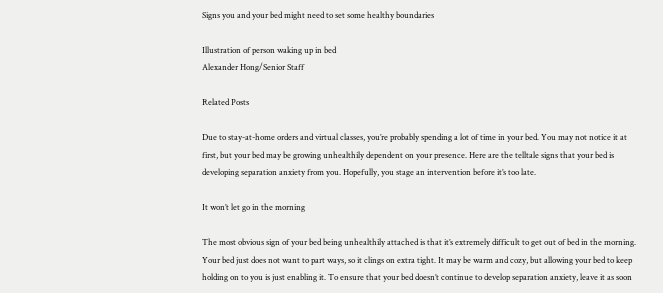Signs you and your bed might need to set some healthy boundaries

Illustration of person waking up in bed
Alexander Hong/Senior Staff

Related Posts

Due to stay-at-home orders and virtual classes, you’re probably spending a lot of time in your bed. You may not notice it at first, but your bed may be growing unhealthily dependent on your presence. Here are the telltale signs that your bed is developing separation anxiety from you. Hopefully, you stage an intervention before it’s too late.

It won’t let go in the morning

The most obvious sign of your bed being unhealthily attached is that it’s extremely difficult to get out of bed in the morning. Your bed just does not want to part ways, so it clings on extra tight. It may be warm and cozy, but allowing your bed to keep holding on to you is just enabling it. To ensure that your bed doesn’t continue to develop separation anxiety, leave it as soon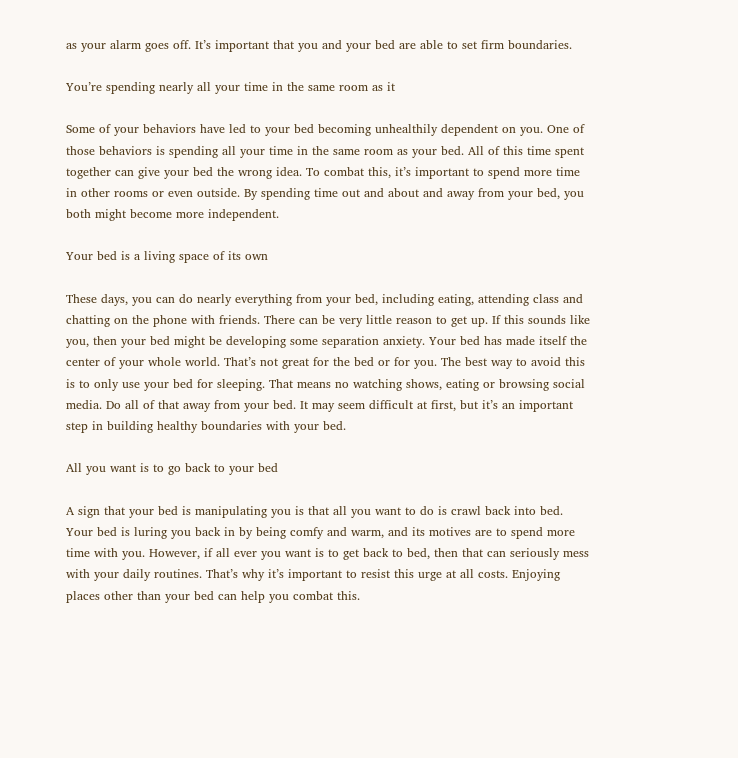as your alarm goes off. It’s important that you and your bed are able to set firm boundaries.

You’re spending nearly all your time in the same room as it

Some of your behaviors have led to your bed becoming unhealthily dependent on you. One of those behaviors is spending all your time in the same room as your bed. All of this time spent together can give your bed the wrong idea. To combat this, it’s important to spend more time in other rooms or even outside. By spending time out and about and away from your bed, you both might become more independent.

Your bed is a living space of its own

These days, you can do nearly everything from your bed, including eating, attending class and chatting on the phone with friends. There can be very little reason to get up. If this sounds like you, then your bed might be developing some separation anxiety. Your bed has made itself the center of your whole world. That’s not great for the bed or for you. The best way to avoid this is to only use your bed for sleeping. That means no watching shows, eating or browsing social media. Do all of that away from your bed. It may seem difficult at first, but it’s an important step in building healthy boundaries with your bed.

All you want is to go back to your bed

A sign that your bed is manipulating you is that all you want to do is crawl back into bed. Your bed is luring you back in by being comfy and warm, and its motives are to spend more time with you. However, if all ever you want is to get back to bed, then that can seriously mess with your daily routines. That’s why it’s important to resist this urge at all costs. Enjoying places other than your bed can help you combat this.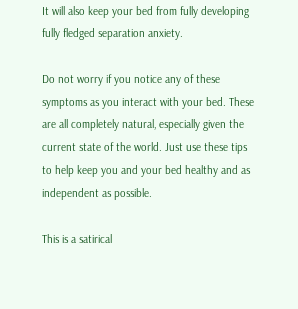It will also keep your bed from fully developing fully fledged separation anxiety.

Do not worry if you notice any of these symptoms as you interact with your bed. These are all completely natural, especially given the current state of the world. Just use these tips to help keep you and your bed healthy and as independent as possible.

This is a satirical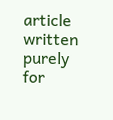article written purely for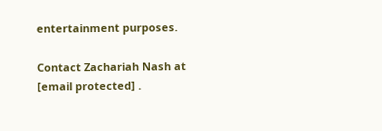entertainment purposes.

Contact Zachariah Nash at [email protected] .